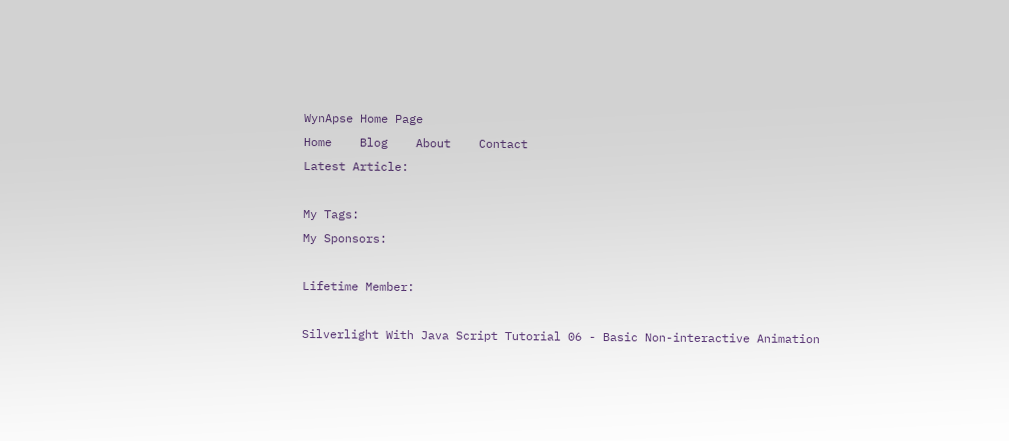WynApse Home Page
Home    Blog    About    Contact
Latest Article:

My Tags:
My Sponsors:

Lifetime Member:

Silverlight With Java Script Tutorial 06 - Basic Non-interactive Animation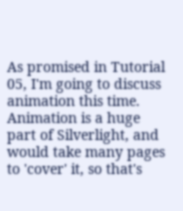As promised in Tutorial 05, I'm going to discuss animation this time. Animation is a huge part of Silverlight, and would take many pages to 'cover' it, so that's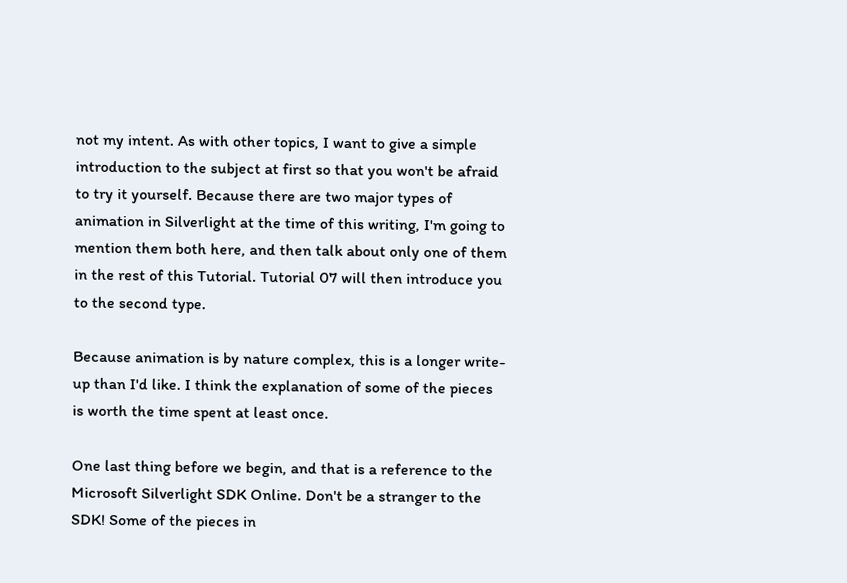not my intent. As with other topics, I want to give a simple introduction to the subject at first so that you won't be afraid to try it yourself. Because there are two major types of animation in Silverlight at the time of this writing, I'm going to mention them both here, and then talk about only one of them in the rest of this Tutorial. Tutorial 07 will then introduce you to the second type.

Because animation is by nature complex, this is a longer write-up than I'd like. I think the explanation of some of the pieces is worth the time spent at least once.

One last thing before we begin, and that is a reference to the Microsoft Silverlight SDK Online. Don't be a stranger to the SDK! Some of the pieces in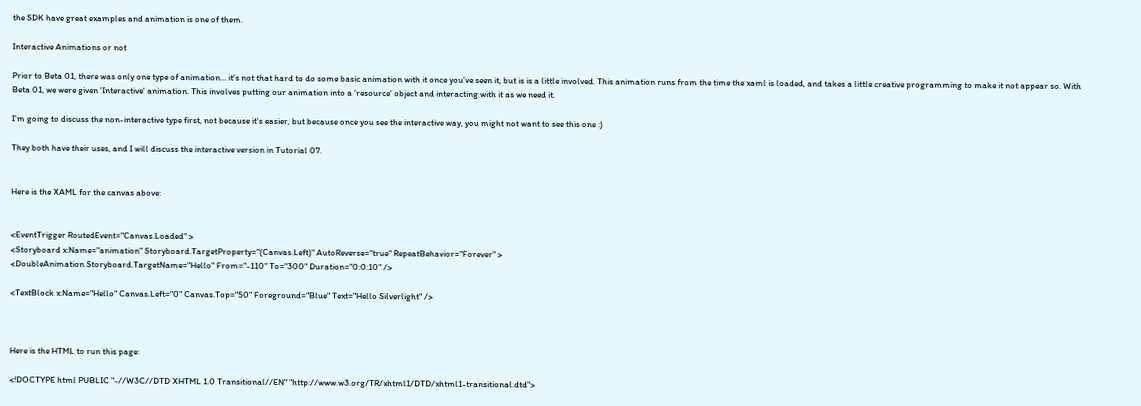the SDK have great examples and animation is one of them.

Interactive Animations or not

Prior to Beta 01, there was only one type of animation... it's not that hard to do some basic animation with it once you've seen it, but is is a little involved. This animation runs from the time the xaml is loaded, and takes a little creative programming to make it not appear so. With Beta 01, we were given 'Interactive' animation. This involves putting our animation into a 'resource' object and interacting with it as we need it.

I'm going to discuss the non-interactive type first, not because it's easier, but because once you see the interactive way, you might not want to see this one :)

They both have their uses, and I will discuss the interactive version in Tutorial 07.


Here is the XAML for the canvas above:


<EventTrigger RoutedEvent="Canvas.Loaded" >
<Storyboard x:Name="animation" Storyboard.TargetProperty="(Canvas.Left)" AutoReverse="true" RepeatBehavior="Forever" >
<DoubleAnimation Storyboard.TargetName="Hello" From="-110" To="300" Duration="0:0:10" />

<TextBlock x:Name="Hello" Canvas.Left="0" Canvas.Top="50" Foreground="Blue" Text="Hello Silverlight" />



Here is the HTML to run this page:

<!DOCTYPE html PUBLIC "-//W3C//DTD XHTML 1.0 Transitional//EN" "http://www.w3.org/TR/xhtml1/DTD/xhtml1-transitional.dtd">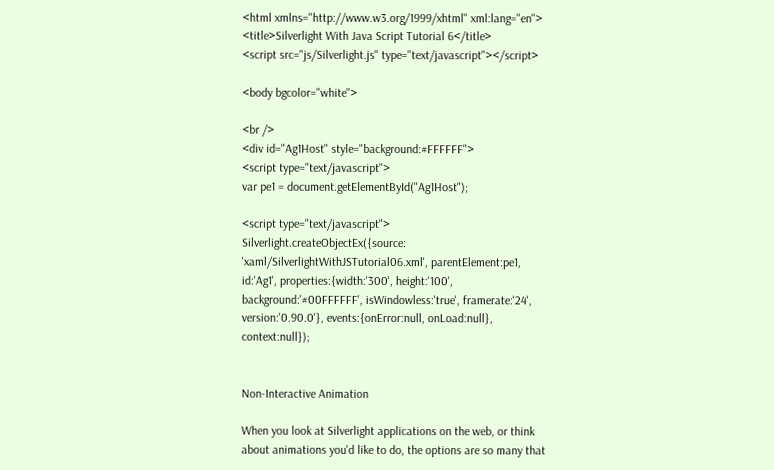<html xmlns="http://www.w3.org/1999/xhtml" xml:lang="en">
<title>Silverlight With Java Script Tutorial 6</title>
<script src="js/Silverlight.js" type="text/javascript"></script>

<body bgcolor="white">

<br />
<div id="Ag1Host" style="background:#FFFFFF">
<script type="text/javascript">
var pe1 = document.getElementById("Ag1Host");

<script type="text/javascript">
Silverlight.createObjectEx({source: 'xaml/SilverlightWithJSTutorial06.xml', parentElement:pe1, id:'Ag1', properties:{width:'300', height:'100', background:'#00FFFFFF', isWindowless:'true', framerate:'24', version:'0.90.0'}, events:{onError:null, onLoad:null}, context:null});


Non-Interactive Animation

When you look at Silverlight applications on the web, or think about animations you'd like to do, the options are so many that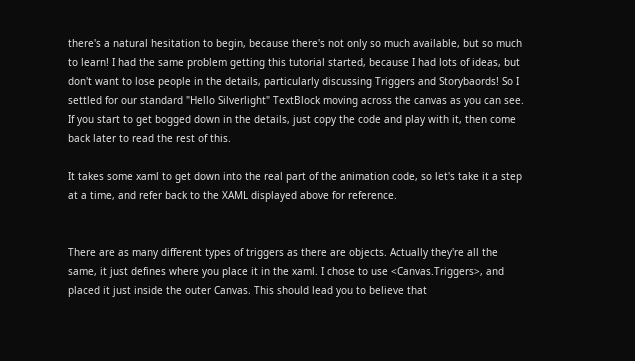there's a natural hesitation to begin, because there's not only so much available, but so much to learn! I had the same problem getting this tutorial started, because I had lots of ideas, but don't want to lose people in the details, particularly discussing Triggers and Storybaords! So I settled for our standard "Hello Silverlight" TextBlock moving across the canvas as you can see. If you start to get bogged down in the details, just copy the code and play with it, then come back later to read the rest of this.

It takes some xaml to get down into the real part of the animation code, so let's take it a step at a time, and refer back to the XAML displayed above for reference.


There are as many different types of triggers as there are objects. Actually they're all the same, it just defines where you place it in the xaml. I chose to use <Canvas.Triggers>, and placed it just inside the outer Canvas. This should lead you to believe that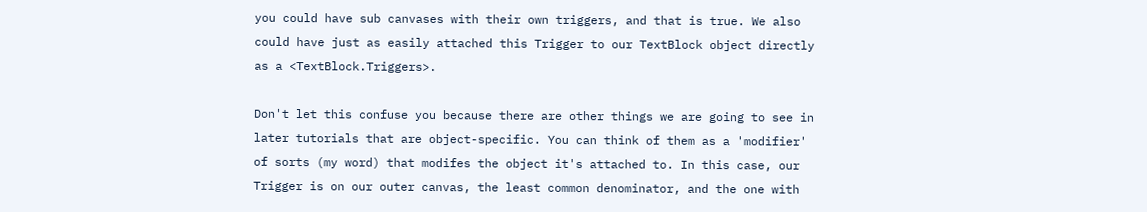you could have sub canvases with their own triggers, and that is true. We also could have just as easily attached this Trigger to our TextBlock object directly as a <TextBlock.Triggers>.

Don't let this confuse you because there are other things we are going to see in later tutorials that are object-specific. You can think of them as a 'modifier' of sorts (my word) that modifes the object it's attached to. In this case, our Trigger is on our outer canvas, the least common denominator, and the one with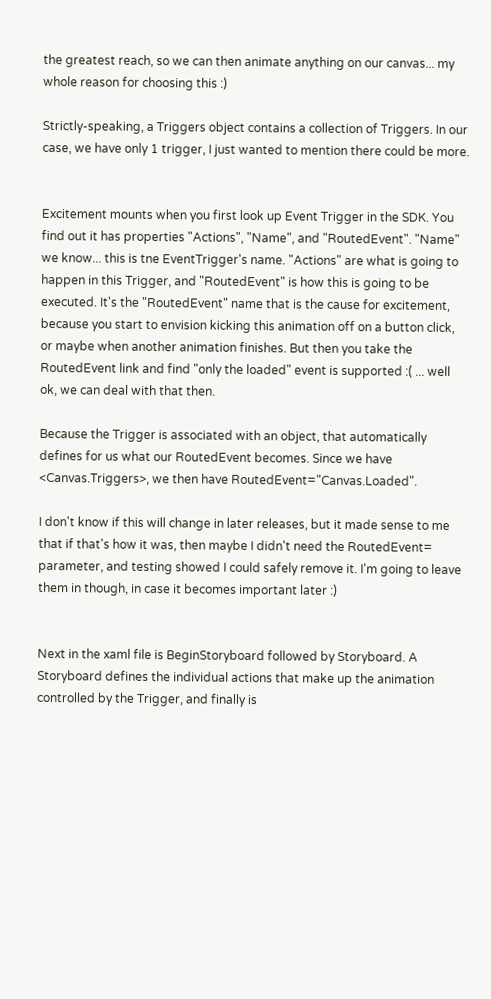the greatest reach, so we can then animate anything on our canvas... my whole reason for choosing this :)

Strictly-speaking, a Triggers object contains a collection of Triggers. In our case, we have only 1 trigger, I just wanted to mention there could be more.


Excitement mounts when you first look up Event Trigger in the SDK. You find out it has properties "Actions", "Name", and "RoutedEvent". "Name" we know... this is tne EventTrigger's name. "Actions" are what is going to happen in this Trigger, and "RoutedEvent" is how this is going to be executed. It's the "RoutedEvent" name that is the cause for excitement, because you start to envision kicking this animation off on a button click, or maybe when another animation finishes. But then you take the RoutedEvent link and find "only the loaded" event is supported :( ... well ok, we can deal with that then.

Because the Trigger is associated with an object, that automatically defines for us what our RoutedEvent becomes. Since we have <Canvas.Triggers>, we then have RoutedEvent="Canvas.Loaded".

I don't know if this will change in later releases, but it made sense to me that if that's how it was, then maybe I didn't need the RoutedEvent= parameter, and testing showed I could safely remove it. I'm going to leave them in though, in case it becomes important later :)


Next in the xaml file is BeginStoryboard followed by Storyboard. A Storyboard defines the individual actions that make up the animation controlled by the Trigger, and finally is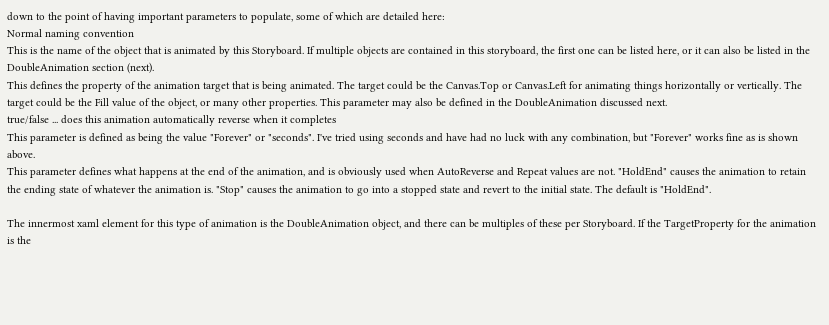down to the point of having important parameters to populate, some of which are detailed here:
Normal naming convention
This is the name of the object that is animated by this Storyboard. If multiple objects are contained in this storyboard, the first one can be listed here, or it can also be listed in the DoubleAnimation section (next).
This defines the property of the animation target that is being animated. The target could be the Canvas.Top or Canvas.Left for animating things horizontally or vertically. The target could be the Fill value of the object, or many other properties. This parameter may also be defined in the DoubleAnimation discussed next.
true/false ... does this animation automatically reverse when it completes
This parameter is defined as being the value "Forever" or "seconds". I've tried using seconds and have had no luck with any combination, but "Forever" works fine as is shown above.
This parameter defines what happens at the end of the animation, and is obviously used when AutoReverse and Repeat values are not. "HoldEnd" causes the animation to retain the ending state of whatever the animation is. "Stop" causes the animation to go into a stopped state and revert to the initial state. The default is "HoldEnd".

The innermost xaml element for this type of animation is the DoubleAnimation object, and there can be multiples of these per Storyboard. If the TargetProperty for the animation is the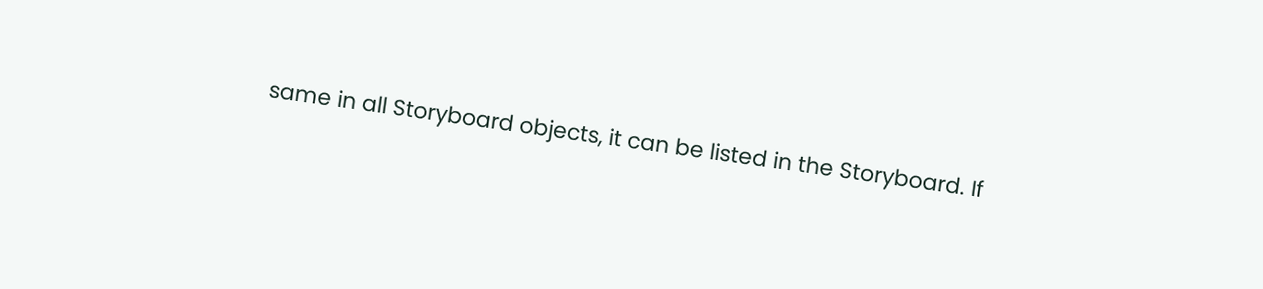same in all Storyboard objects, it can be listed in the Storyboard. If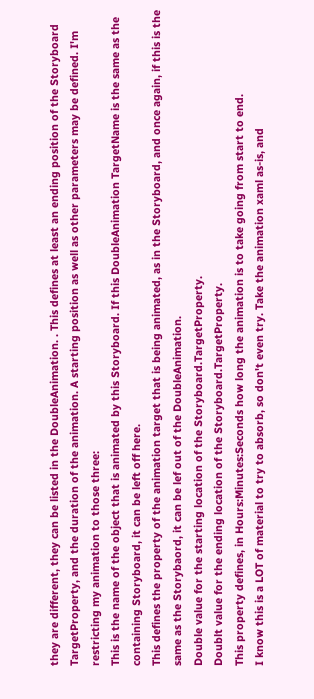they are different, they can be listed in the DoubleAnimation. . This defines at least an ending position of the Storyboard TargetProperty, and the duration of the animation. A starting position as well as other parameters may be defined. I'm restricting my animation to those three:
This is the name of the object that is animated by this Storyboard. If this DoubleAnimation TargetName is the same as the containing Storyboard, it can be left off here.
This defines the property of the animation target that is being animated, as in the Storyboard, and once again, if this is the same as the Storybaord, it can be lef out of the DoubleAnimation.
Double value for the starting location of the Storyboard.TargetProperty.
Doublt value for the ending location of the Storyboard.TargetProperty.
This property defines, in Hours:Minutes:Seconds how long the animation is to take going from start to end.
I know this is a LOT of material to try to absorb, so don't even try. Take the animation xaml as-is, and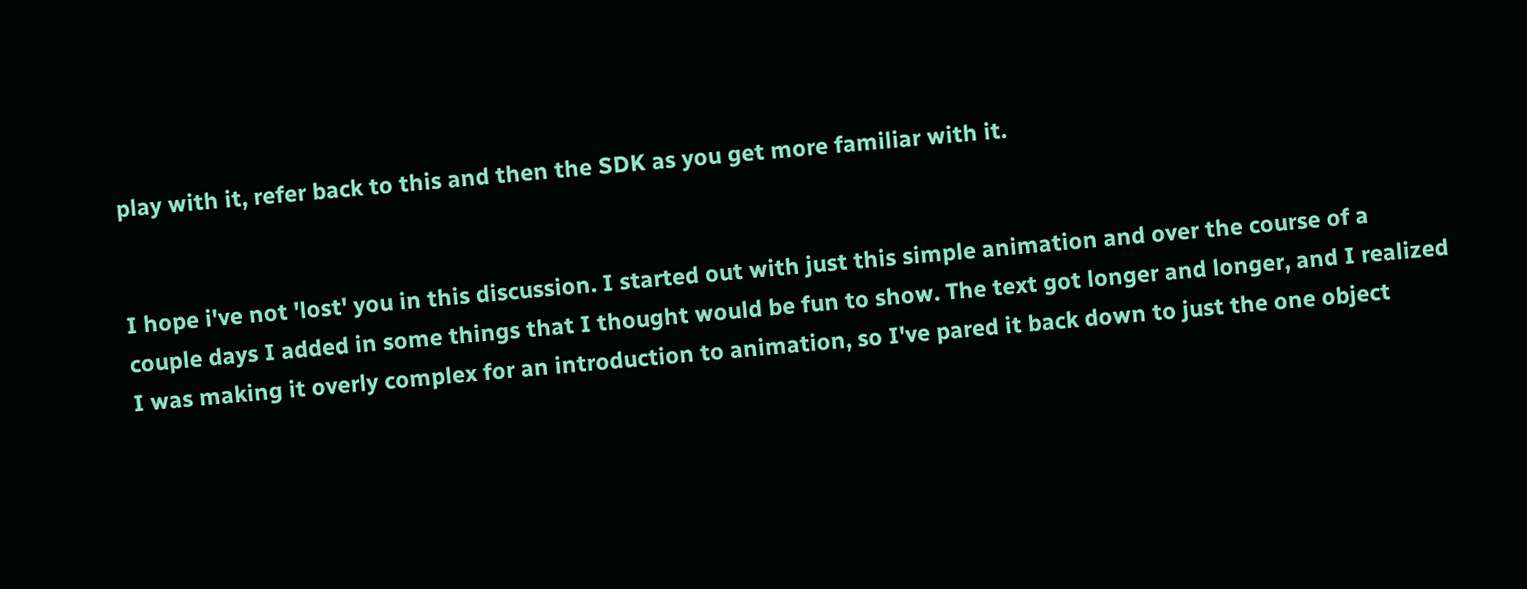play with it, refer back to this and then the SDK as you get more familiar with it.


I hope i've not 'lost' you in this discussion. I started out with just this simple animation and over the course of a couple days I added in some things that I thought would be fun to show. The text got longer and longer, and I realized I was making it overly complex for an introduction to animation, so I've pared it back down to just the one object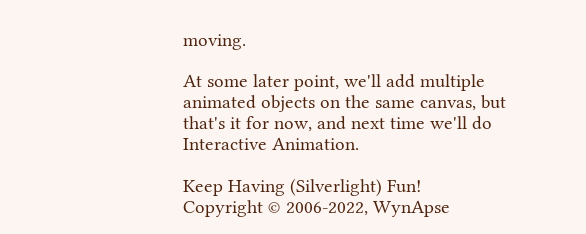moving.

At some later point, we'll add multiple animated objects on the same canvas, but that's it for now, and next time we'll do Interactive Animation.

Keep Having (Silverlight) Fun!
Copyright © 2006-2022, WynApse